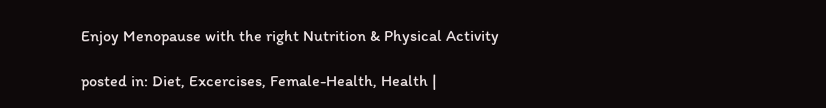Enjoy Menopause with the right Nutrition & Physical Activity

posted in: Diet, Excercises, Female-Health, Health |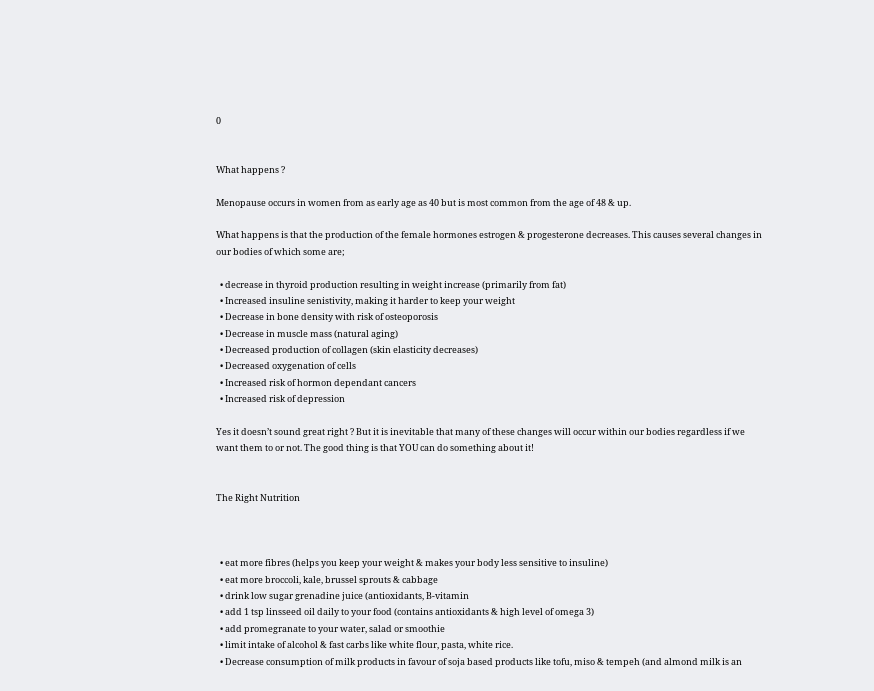0


What happens ?

Menopause occurs in women from as early age as 40 but is most common from the age of 48 & up.

What happens is that the production of the female hormones estrogen & progesterone decreases. This causes several changes in our bodies of which some are;

  • decrease in thyroid production resulting in weight increase (primarily from fat)
  • Increased insuline senistivity, making it harder to keep your weight
  • Decrease in bone density with risk of osteoporosis
  • Decrease in muscle mass (natural aging)
  • Decreased production of collagen (skin elasticity decreases)
  • Decreased oxygenation of cells
  • Increased risk of hormon dependant cancers
  • Increased risk of depression

Yes it doesn’t sound great right ? But it is inevitable that many of these changes will occur within our bodies regardless if we want them to or not. The good thing is that YOU can do something about it!


The Right Nutrition



  • eat more fibres (helps you keep your weight & makes your body less sensitive to insuline)
  • eat more broccoli, kale, brussel sprouts & cabbage
  • drink low sugar grenadine juice (antioxidants, B-vitamin
  • add 1 tsp linsseed oil daily to your food (contains antioxidants & high level of omega 3)
  • add promegranate to your water, salad or smoothie
  • limit intake of alcohol & fast carbs like white flour, pasta, white rice.
  • Decrease consumption of milk products in favour of soja based products like tofu, miso & tempeh (and almond milk is an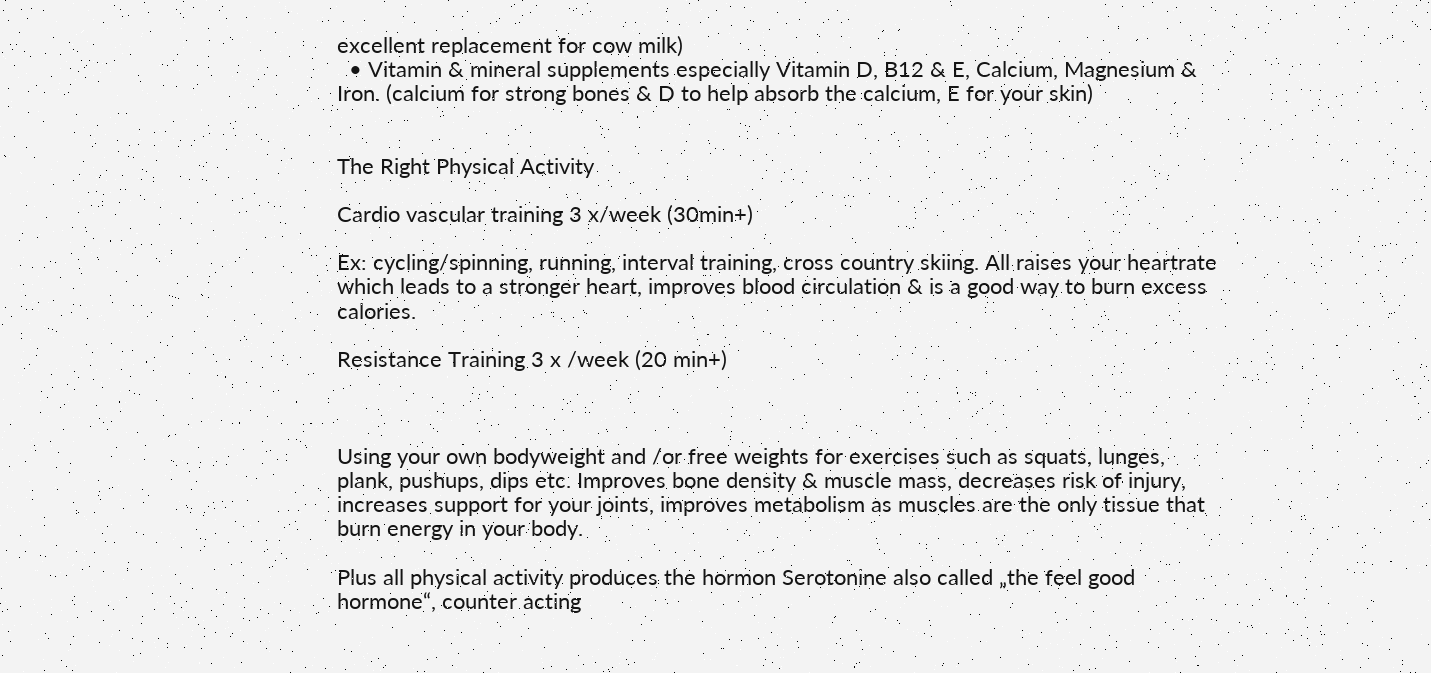excellent replacement for cow milk)
  • Vitamin & mineral supplements especially Vitamin D, B12 & E, Calcium, Magnesium & Iron. (calcium for strong bones & D to help absorb the calcium, E for your skin)


The Right Physical Activity

Cardio vascular training 3 x/week (30min+)

Ex: cycling/spinning, running, interval training, cross country skiing. All raises your heartrate which leads to a stronger heart, improves blood circulation & is a good way to burn excess calories.

Resistance Training 3 x /week (20 min+)



Using your own bodyweight and /or free weights for exercises such as squats, lunges, plank, pushups, dips etc. Improves bone density & muscle mass, decreases risk of injury, increases support for your joints, improves metabolism as muscles are the only tissue that burn energy in your body.

Plus all physical activity produces the hormon Serotonine also called „the feel good hormone“, counter acting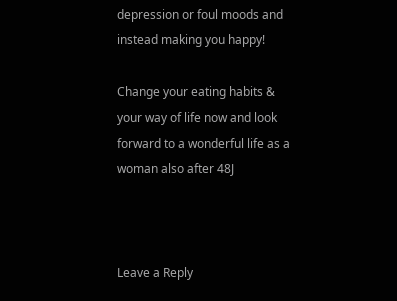depression or foul moods and instead making you happy!

Change your eating habits & your way of life now and look forward to a wonderful life as a woman also after 48J



Leave a Reply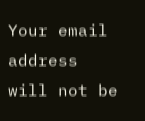Your email address will not be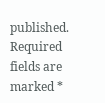published. Required fields are marked *